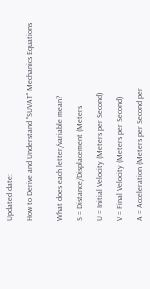Updated date:

How to Derive and Understand "SUVAT" Mechanics Equations


What does each letter/variable mean?

S = Distance/Displacement (Meters

U = Initial Velocity (Meters per Second)

V = Final Velocity (Meters per Second)

A = Acceleration (Meters per Second per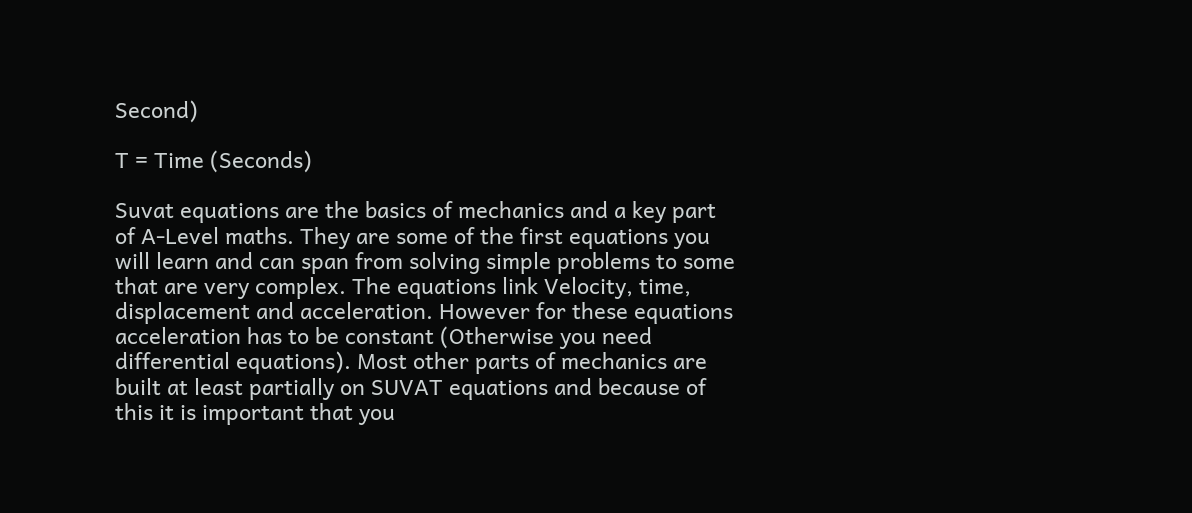Second)

T = Time (Seconds)

Suvat equations are the basics of mechanics and a key part of A-Level maths. They are some of the first equations you will learn and can span from solving simple problems to some that are very complex. The equations link Velocity, time, displacement and acceleration. However for these equations acceleration has to be constant (Otherwise you need differential equations). Most other parts of mechanics are built at least partially on SUVAT equations and because of this it is important that you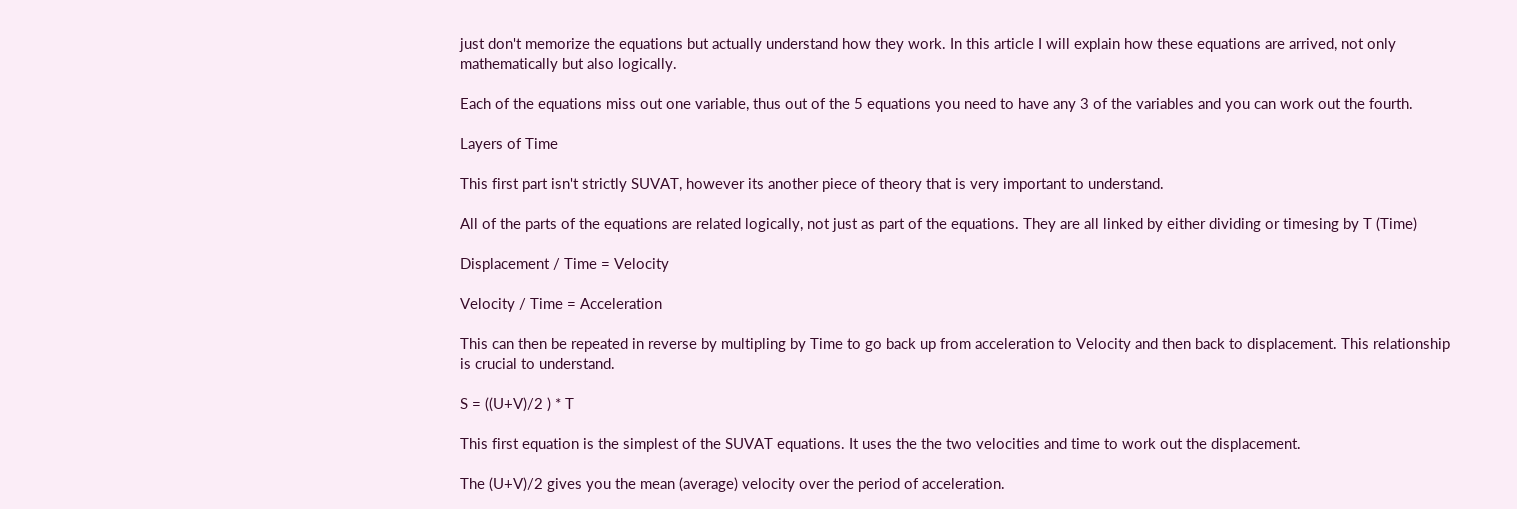just don't memorize the equations but actually understand how they work. In this article I will explain how these equations are arrived, not only mathematically but also logically.

Each of the equations miss out one variable, thus out of the 5 equations you need to have any 3 of the variables and you can work out the fourth.

Layers of Time

This first part isn't strictly SUVAT, however its another piece of theory that is very important to understand.

All of the parts of the equations are related logically, not just as part of the equations. They are all linked by either dividing or timesing by T (Time)

Displacement / Time = Velocity

Velocity / Time = Acceleration

This can then be repeated in reverse by multipling by Time to go back up from acceleration to Velocity and then back to displacement. This relationship is crucial to understand.

S = ((U+V)/2 ) * T

This first equation is the simplest of the SUVAT equations. It uses the the two velocities and time to work out the displacement.

The (U+V)/2 gives you the mean (average) velocity over the period of acceleration.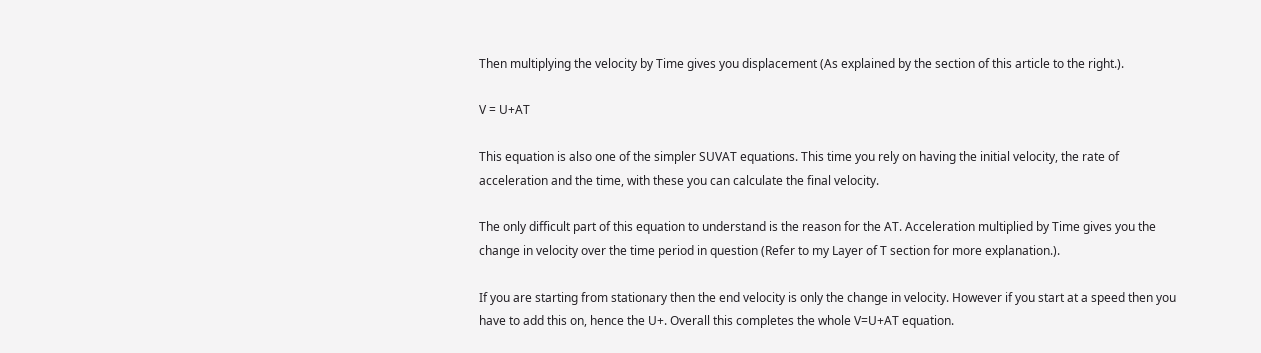Then multiplying the velocity by Time gives you displacement (As explained by the section of this article to the right.).

V = U+AT

This equation is also one of the simpler SUVAT equations. This time you rely on having the initial velocity, the rate of acceleration and the time, with these you can calculate the final velocity.

The only difficult part of this equation to understand is the reason for the AT. Acceleration multiplied by Time gives you the change in velocity over the time period in question (Refer to my Layer of T section for more explanation.).

If you are starting from stationary then the end velocity is only the change in velocity. However if you start at a speed then you have to add this on, hence the U+. Overall this completes the whole V=U+AT equation.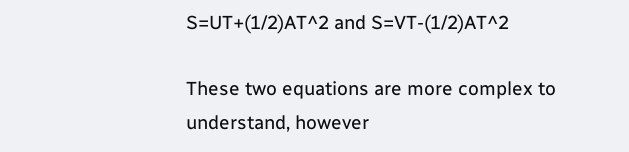S=UT+(1/2)AT^2 and S=VT-(1/2)AT^2

These two equations are more complex to understand, however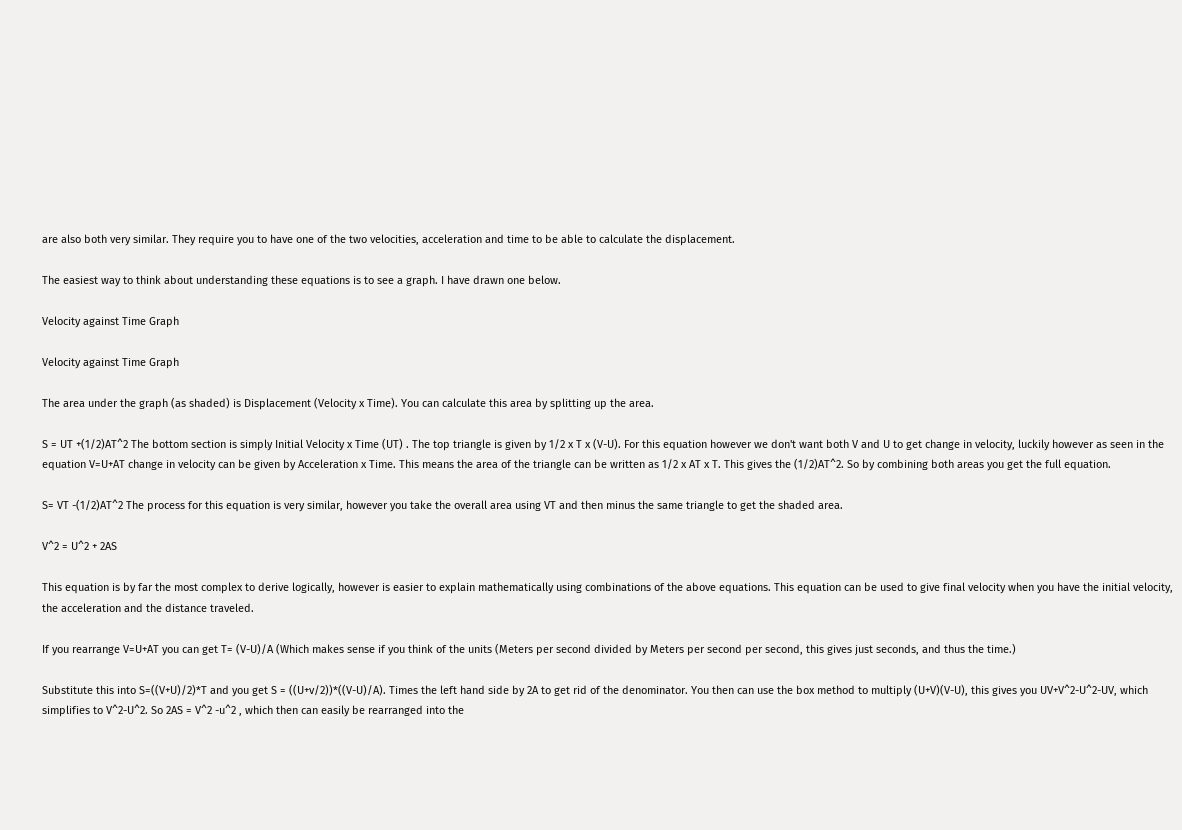are also both very similar. They require you to have one of the two velocities, acceleration and time to be able to calculate the displacement.

The easiest way to think about understanding these equations is to see a graph. I have drawn one below.

Velocity against Time Graph

Velocity against Time Graph

The area under the graph (as shaded) is Displacement (Velocity x Time). You can calculate this area by splitting up the area.

S = UT +(1/2)AT^2 The bottom section is simply Initial Velocity x Time (UT) . The top triangle is given by 1/2 x T x (V-U). For this equation however we don't want both V and U to get change in velocity, luckily however as seen in the equation V=U+AT change in velocity can be given by Acceleration x Time. This means the area of the triangle can be written as 1/2 x AT x T. This gives the (1/2)AT^2. So by combining both areas you get the full equation.

S= VT -(1/2)AT^2 The process for this equation is very similar, however you take the overall area using VT and then minus the same triangle to get the shaded area.

V^2 = U^2 + 2AS

This equation is by far the most complex to derive logically, however is easier to explain mathematically using combinations of the above equations. This equation can be used to give final velocity when you have the initial velocity, the acceleration and the distance traveled.

If you rearrange V=U+AT you can get T= (V-U)/A (Which makes sense if you think of the units (Meters per second divided by Meters per second per second, this gives just seconds, and thus the time.)

Substitute this into S=((V+U)/2)*T and you get S = ((U+v/2))*((V-U)/A). Times the left hand side by 2A to get rid of the denominator. You then can use the box method to multiply (U+V)(V-U), this gives you UV+V^2-U^2-UV, which simplifies to V^2-U^2. So 2AS = V^2 -u^2 , which then can easily be rearranged into the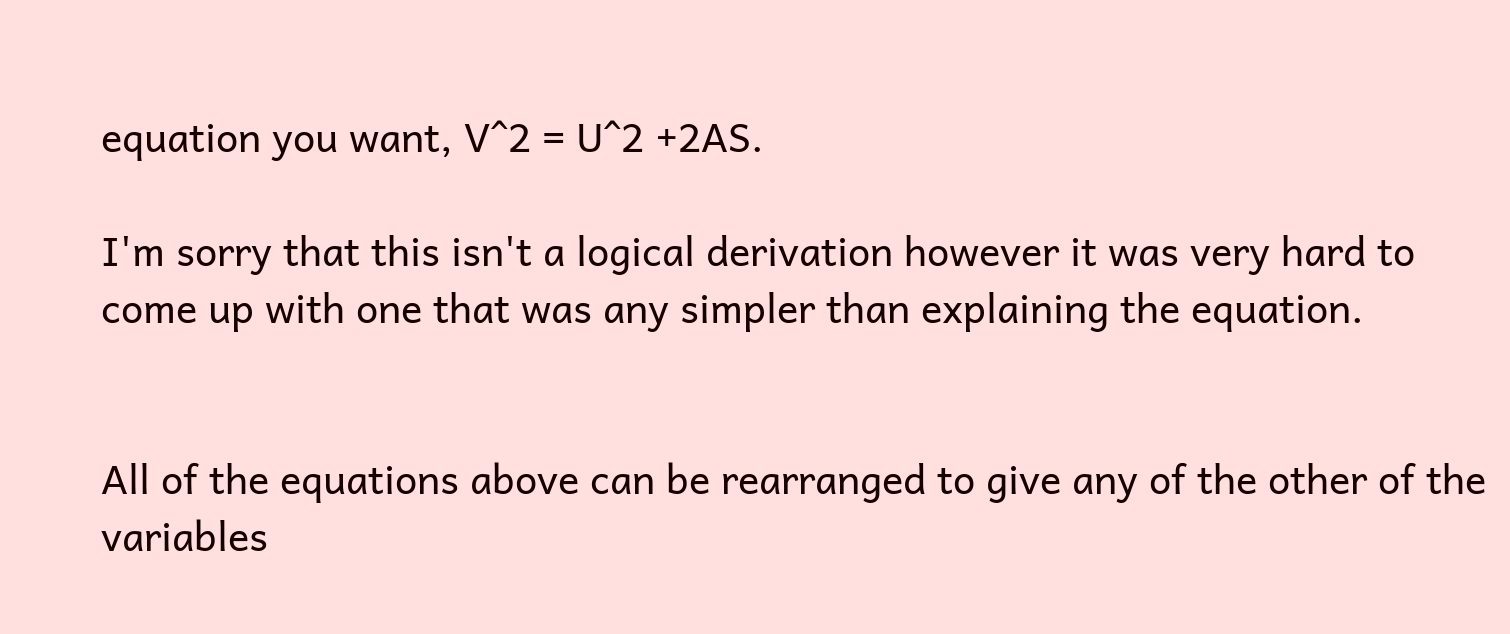equation you want, V^2 = U^2 +2AS.

I'm sorry that this isn't a logical derivation however it was very hard to come up with one that was any simpler than explaining the equation.


All of the equations above can be rearranged to give any of the other of the variables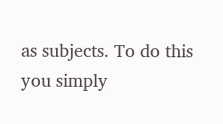as subjects. To do this you simply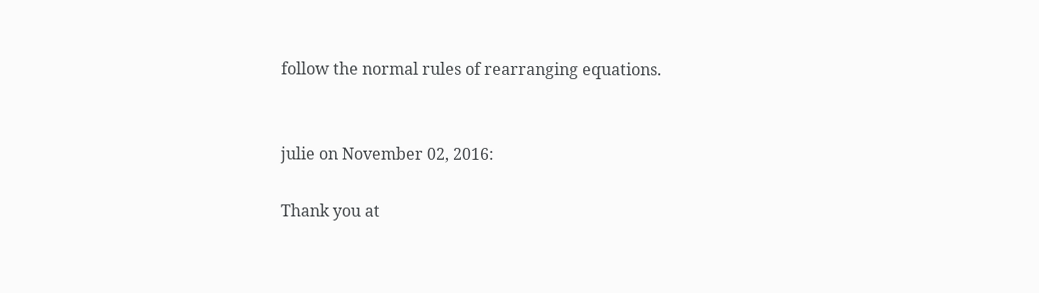follow the normal rules of rearranging equations.


julie on November 02, 2016:

Thank you at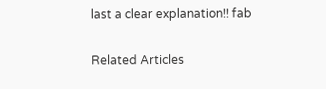last a clear explanation!! fab

Related Articles